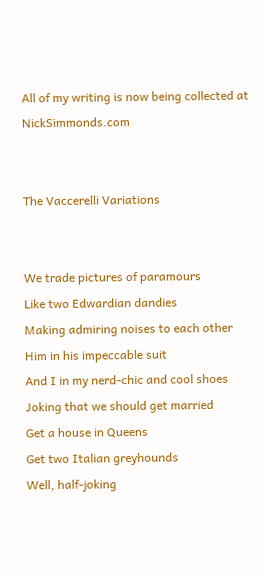All of my writing is now being collected at NickSimmonds.com


The Vaccerelli Variations


We trade pictures of paramours
Like two Edwardian dandies
Making admiring noises to each other
Him in his impeccable suit
And I in my nerd-chic and cool shoes
Joking that we should get married
Get a house in Queens
Get two Italian greyhounds
Well, half-joking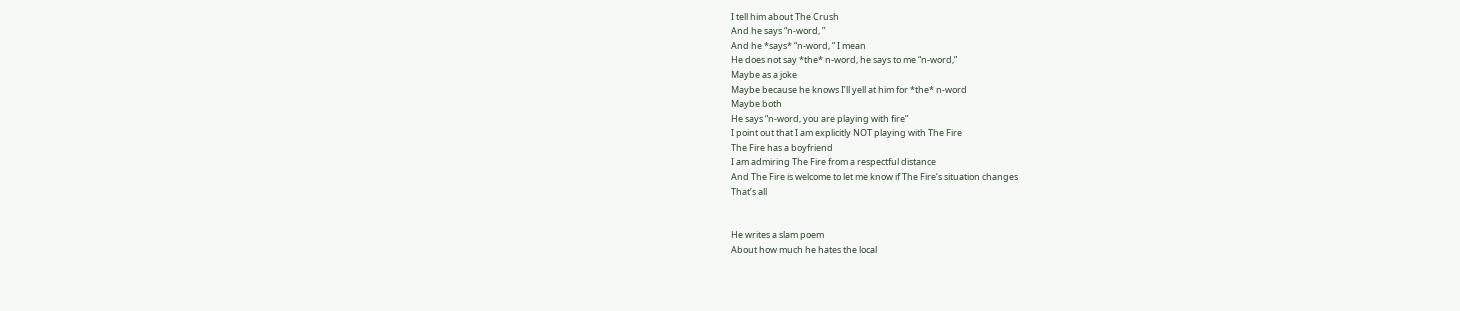I tell him about The Crush
And he says “n-word, ”
And he *says* “n-word, ” I mean
He does not say *the* n-word, he says to me “n-word,”
Maybe as a joke
Maybe because he knows I’ll yell at him for *the* n-word
Maybe both
He says “n-word, you are playing with fire”
I point out that I am explicitly NOT playing with The Fire
The Fire has a boyfriend
I am admiring The Fire from a respectful distance
And The Fire is welcome to let me know if The Fire’s situation changes
That’s all


He writes a slam poem
About how much he hates the local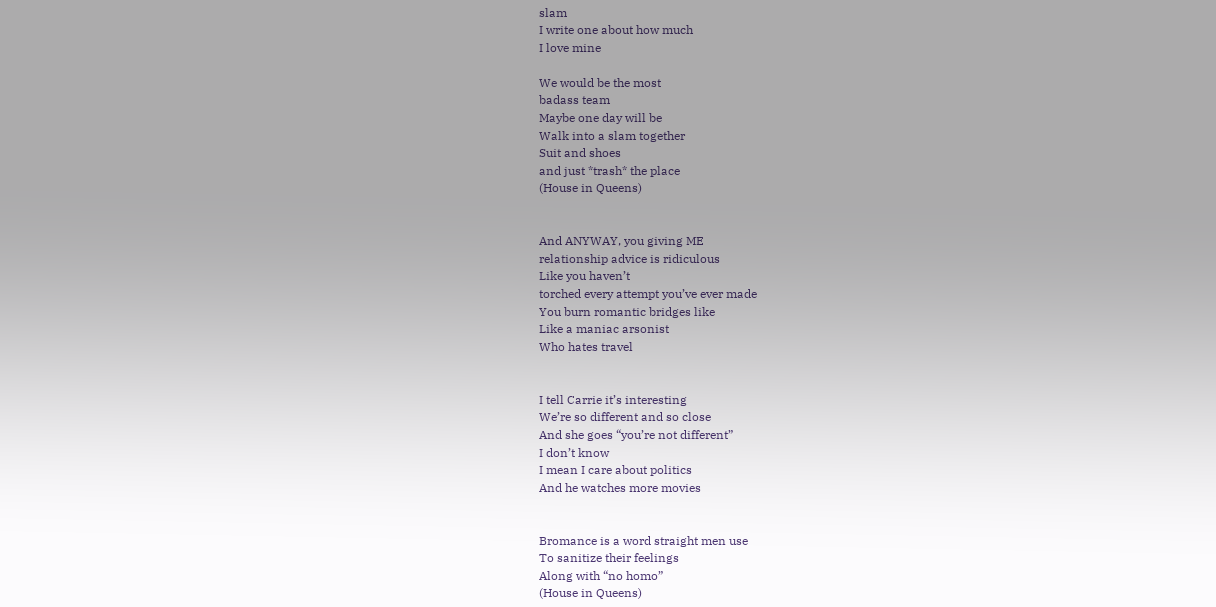slam
I write one about how much
I love mine

We would be the most
badass team
Maybe one day will be
Walk into a slam together
Suit and shoes
and just *trash* the place
(House in Queens)


And ANYWAY, you giving ME
relationship advice is ridiculous
Like you haven’t
torched every attempt you’ve ever made
You burn romantic bridges like
Like a maniac arsonist
Who hates travel


I tell Carrie it’s interesting
We’re so different and so close
And she goes “you’re not different”
I don’t know
I mean I care about politics
And he watches more movies


Bromance is a word straight men use
To sanitize their feelings
Along with “no homo”
(House in Queens)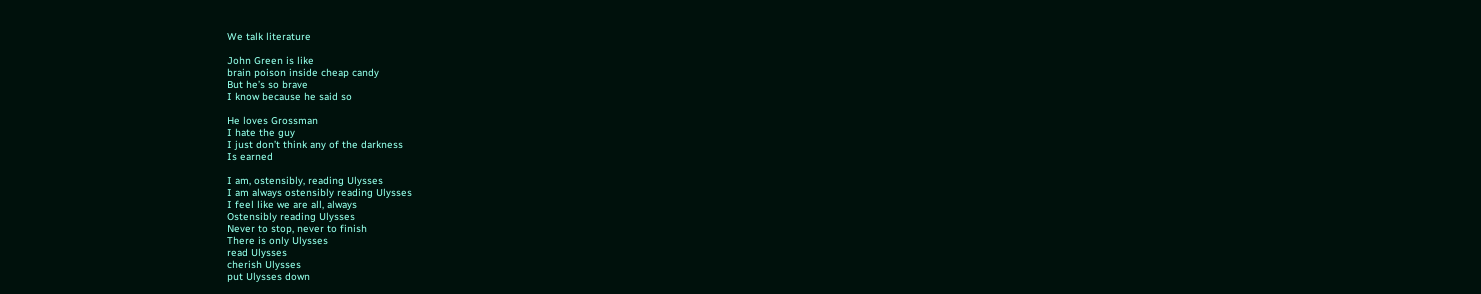We talk literature

John Green is like
brain poison inside cheap candy
But he’s so brave
I know because he said so

He loves Grossman
I hate the guy
I just don’t think any of the darkness
Is earned

I am, ostensibly, reading Ulysses
I am always ostensibly reading Ulysses
I feel like we are all, always
Ostensibly reading Ulysses
Never to stop, never to finish
There is only Ulysses
read Ulysses
cherish Ulysses
put Ulysses down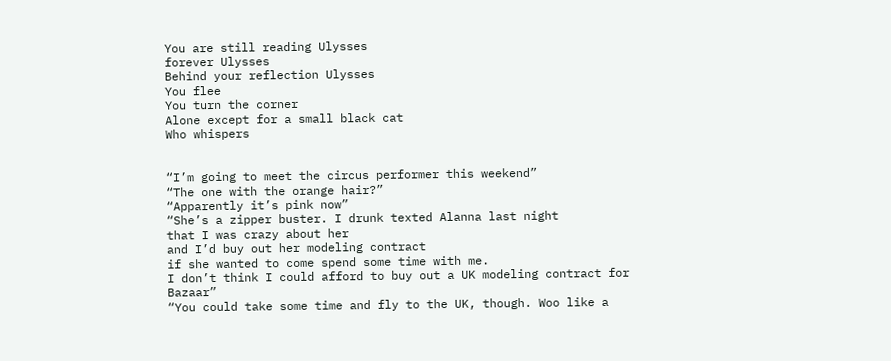You are still reading Ulysses
forever Ulysses
Behind your reflection Ulysses
You flee
You turn the corner
Alone except for a small black cat
Who whispers


“I’m going to meet the circus performer this weekend”
“The one with the orange hair?”
“Apparently it’s pink now”
“She’s a zipper buster. I drunk texted Alanna last night
that I was crazy about her
and I’d buy out her modeling contract
if she wanted to come spend some time with me.
I don’t think I could afford to buy out a UK modeling contract for Bazaar”
“You could take some time and fly to the UK, though. Woo like a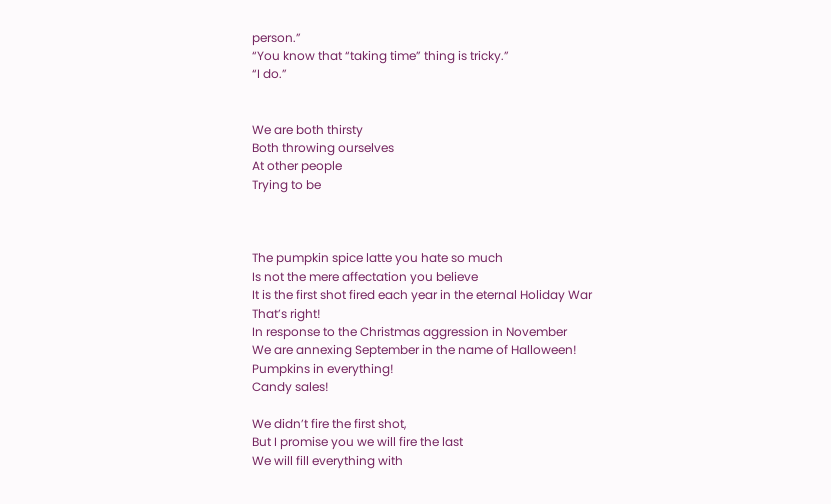person.”
“You know that “taking time” thing is tricky.”
“I do.”


We are both thirsty
Both throwing ourselves
At other people
Trying to be



The pumpkin spice latte you hate so much
Is not the mere affectation you believe
It is the first shot fired each year in the eternal Holiday War
That’s right!
In response to the Christmas aggression in November
We are annexing September in the name of Halloween!
Pumpkins in everything!
Candy sales!

We didn’t fire the first shot,
But I promise you we will fire the last
We will fill everything with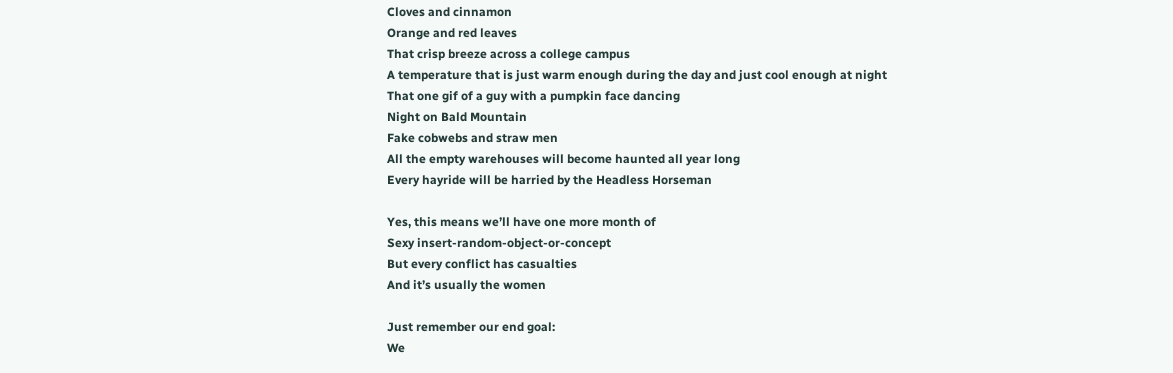Cloves and cinnamon
Orange and red leaves
That crisp breeze across a college campus
A temperature that is just warm enough during the day and just cool enough at night
That one gif of a guy with a pumpkin face dancing
Night on Bald Mountain
Fake cobwebs and straw men
All the empty warehouses will become haunted all year long
Every hayride will be harried by the Headless Horseman

Yes, this means we’ll have one more month of
Sexy insert-random-object-or-concept
But every conflict has casualties
And it’s usually the women

Just remember our end goal:
We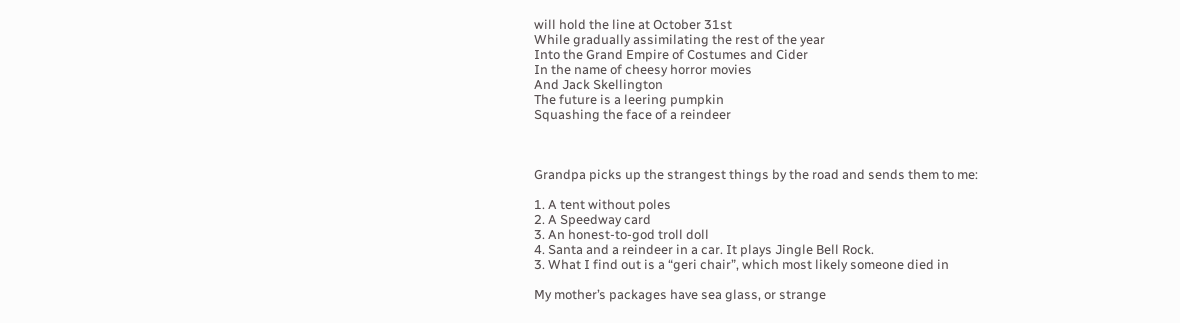will hold the line at October 31st
While gradually assimilating the rest of the year
Into the Grand Empire of Costumes and Cider
In the name of cheesy horror movies
And Jack Skellington
The future is a leering pumpkin
Squashing the face of a reindeer



Grandpa picks up the strangest things by the road and sends them to me:

1. A tent without poles
2. A Speedway card
3. An honest-to-god troll doll
4. Santa and a reindeer in a car. It plays Jingle Bell Rock.
3. What I find out is a “geri chair”, which most likely someone died in

My mother’s packages have sea glass, or strange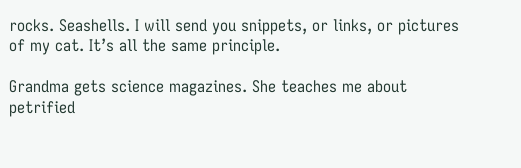rocks. Seashells. I will send you snippets, or links, or pictures of my cat. It’s all the same principle.

Grandma gets science magazines. She teaches me about petrified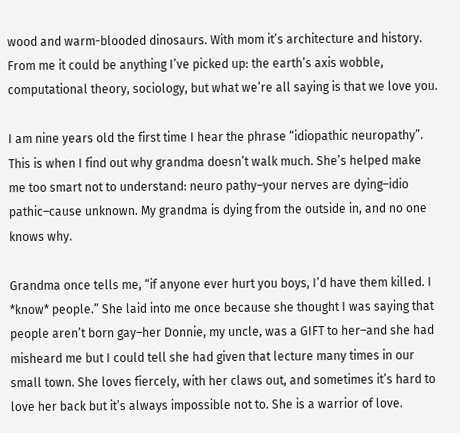wood and warm-blooded dinosaurs. With mom it’s architecture and history. From me it could be anything I’ve picked up: the earth’s axis wobble, computational theory, sociology, but what we’re all saying is that we love you.

I am nine years old the first time I hear the phrase “idiopathic neuropathy”. This is when I find out why grandma doesn’t walk much. She’s helped make me too smart not to understand: neuro pathy–your nerves are dying–idio pathic–cause unknown. My grandma is dying from the outside in, and no one knows why.

Grandma once tells me, “if anyone ever hurt you boys, I’d have them killed. I *know* people.” She laid into me once because she thought I was saying that people aren’t born gay–her Donnie, my uncle, was a GIFT to her–and she had misheard me but I could tell she had given that lecture many times in our small town. She loves fiercely, with her claws out, and sometimes it’s hard to love her back but it’s always impossible not to. She is a warrior of love.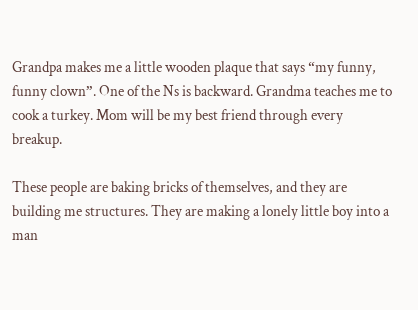Grandpa makes me a little wooden plaque that says “my funny, funny clown”. One of the Ns is backward. Grandma teaches me to cook a turkey. Mom will be my best friend through every breakup.

These people are baking bricks of themselves, and they are building me structures. They are making a lonely little boy into a man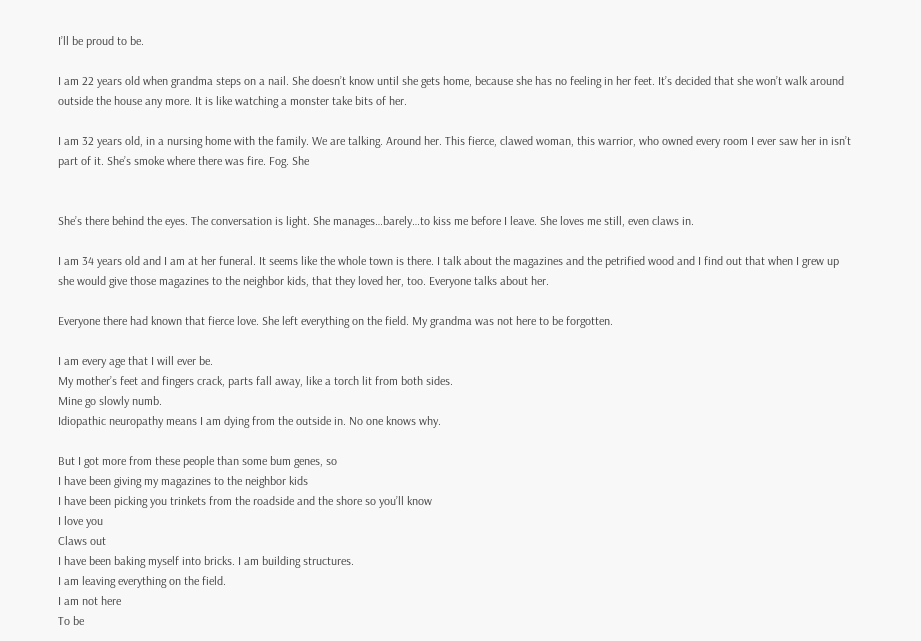I’ll be proud to be.

I am 22 years old when grandma steps on a nail. She doesn’t know until she gets home, because she has no feeling in her feet. It’s decided that she won’t walk around outside the house any more. It is like watching a monster take bits of her.

I am 32 years old, in a nursing home with the family. We are talking. Around her. This fierce, clawed woman, this warrior, who owned every room I ever saw her in isn’t part of it. She’s smoke where there was fire. Fog. She


She’s there behind the eyes. The conversation is light. She manages…barely…to kiss me before I leave. She loves me still, even claws in.

I am 34 years old and I am at her funeral. It seems like the whole town is there. I talk about the magazines and the petrified wood and I find out that when I grew up she would give those magazines to the neighbor kids, that they loved her, too. Everyone talks about her.

Everyone there had known that fierce love. She left everything on the field. My grandma was not here to be forgotten.

I am every age that I will ever be.
My mother’s feet and fingers crack, parts fall away, like a torch lit from both sides.
Mine go slowly numb.
Idiopathic neuropathy means I am dying from the outside in. No one knows why.

But I got more from these people than some bum genes, so
I have been giving my magazines to the neighbor kids
I have been picking you trinkets from the roadside and the shore so you’ll know
I love you
Claws out
I have been baking myself into bricks. I am building structures.
I am leaving everything on the field.
I am not here
To be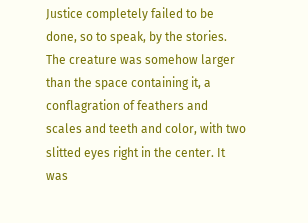Justice completely failed to be done, so to speak, by the stories. The creature was somehow larger than the space containing it, a conflagration of feathers and scales and teeth and color, with two slitted eyes right in the center. It was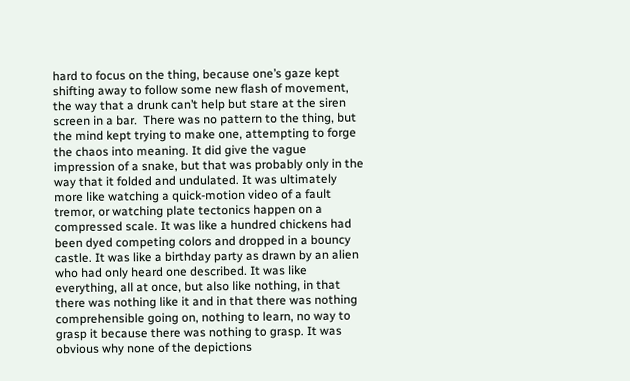hard to focus on the thing, because one’s gaze kept shifting away to follow some new flash of movement, the way that a drunk can’t help but stare at the siren screen in a bar.  There was no pattern to the thing, but the mind kept trying to make one, attempting to forge the chaos into meaning. It did give the vague impression of a snake, but that was probably only in the way that it folded and undulated. It was ultimately more like watching a quick-motion video of a fault tremor, or watching plate tectonics happen on a compressed scale. It was like a hundred chickens had been dyed competing colors and dropped in a bouncy castle. It was like a birthday party as drawn by an alien who had only heard one described. It was like everything, all at once, but also like nothing, in that there was nothing like it and in that there was nothing comprehensible going on, nothing to learn, no way to grasp it because there was nothing to grasp. It was obvious why none of the depictions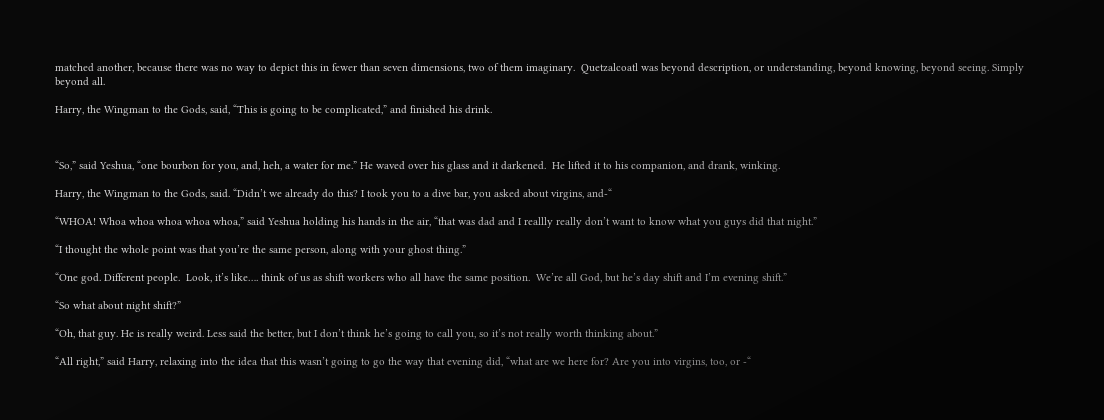matched another, because there was no way to depict this in fewer than seven dimensions, two of them imaginary.  Quetzalcoatl was beyond description, or understanding, beyond knowing, beyond seeing. Simply beyond all.

Harry, the Wingman to the Gods, said, “This is going to be complicated,” and finished his drink.



“So,” said Yeshua, “one bourbon for you, and, heh, a water for me.” He waved over his glass and it darkened.  He lifted it to his companion, and drank, winking.

Harry, the Wingman to the Gods, said. “Didn’t we already do this? I took you to a dive bar, you asked about virgins, and-“

“WHOA! Whoa whoa whoa whoa whoa,” said Yeshua holding his hands in the air, “that was dad and I reallly really don’t want to know what you guys did that night.”

“I thought the whole point was that you’re the same person, along with your ghost thing.”

“One god. Different people.  Look, it’s like…. think of us as shift workers who all have the same position.  We’re all God, but he’s day shift and I’m evening shift.”

“So what about night shift?”

“Oh, that guy. He is really weird. Less said the better, but I don’t think he’s going to call you, so it’s not really worth thinking about.”

“All right,” said Harry, relaxing into the idea that this wasn’t going to go the way that evening did, “what are we here for? Are you into virgins, too, or -“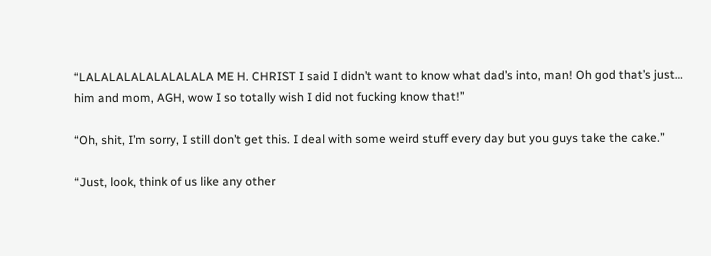“LALALALALALALALALA ME H. CHRIST I said I didn’t want to know what dad’s into, man! Oh god that’s just… him and mom, AGH, wow I so totally wish I did not fucking know that!”

“Oh, shit, I’m sorry, I still don’t get this. I deal with some weird stuff every day but you guys take the cake.”

“Just, look, think of us like any other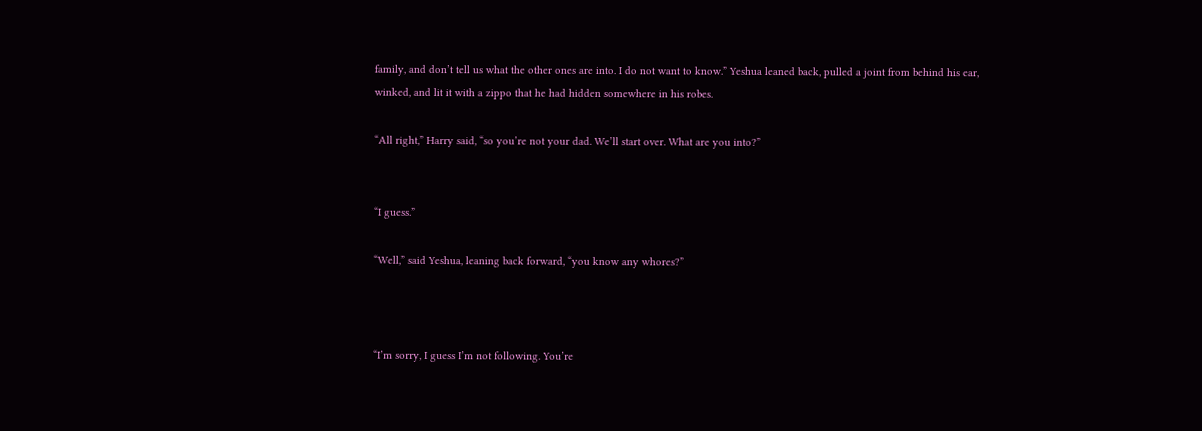family, and don’t tell us what the other ones are into. I do not want to know.” Yeshua leaned back, pulled a joint from behind his ear, winked, and lit it with a zippo that he had hidden somewhere in his robes.

“All right,” Harry said, “so you’re not your dad. We’ll start over. What are you into?”


“I guess.”

“Well,” said Yeshua, leaning back forward, “you know any whores?”



“I’m sorry, I guess I’m not following. You’re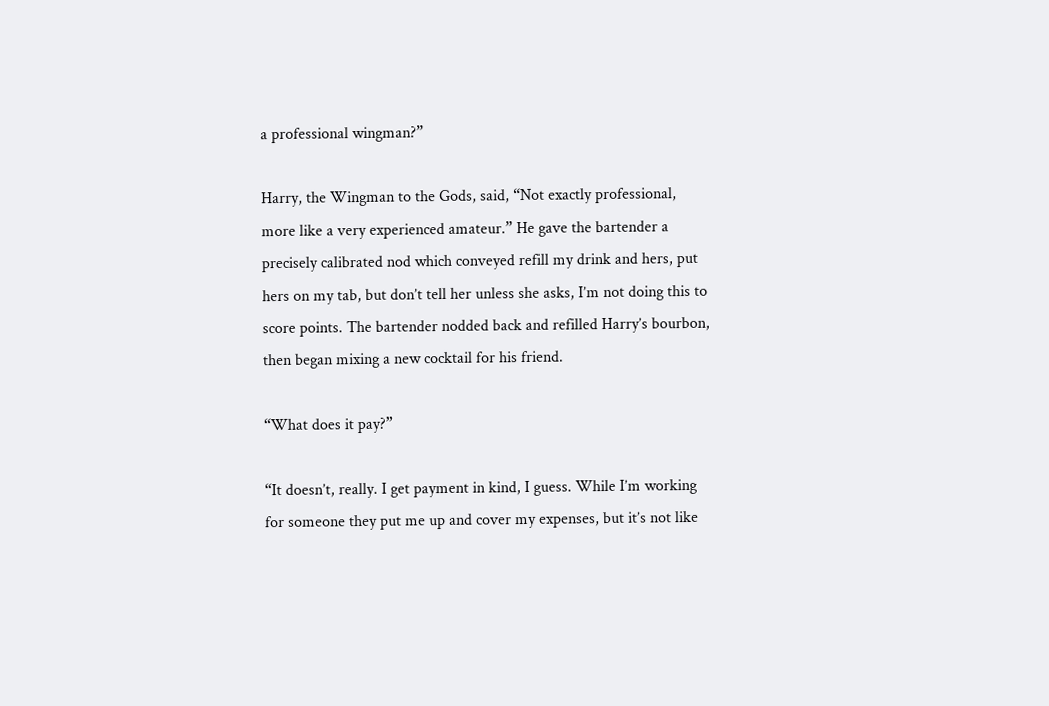a professional wingman?”

Harry, the Wingman to the Gods, said, “Not exactly professional, more like a very experienced amateur.” He gave the bartender a precisely calibrated nod which conveyed refill my drink and hers, put hers on my tab, but don’t tell her unless she asks, I’m not doing this to score points. The bartender nodded back and refilled Harry’s bourbon, then began mixing a new cocktail for his friend.

“What does it pay?”

“It doesn’t, really. I get payment in kind, I guess. While I’m working for someone they put me up and cover my expenses, but it’s not like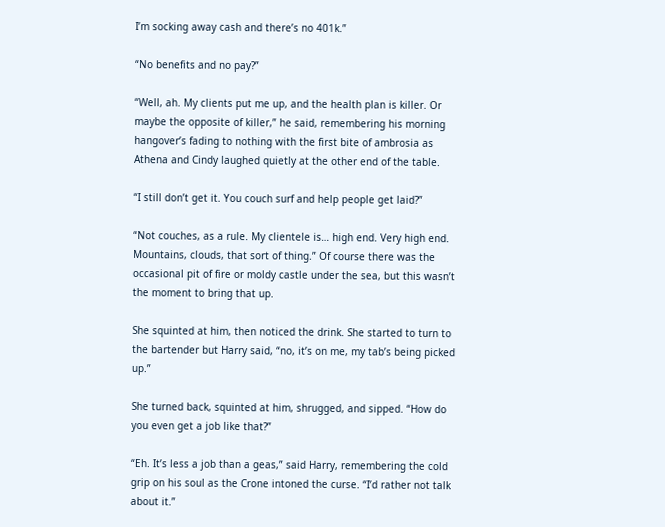I’m socking away cash and there’s no 401k.”

“No benefits and no pay?”

“Well, ah. My clients put me up, and the health plan is killer. Or maybe the opposite of killer,” he said, remembering his morning hangover’s fading to nothing with the first bite of ambrosia as Athena and Cindy laughed quietly at the other end of the table.

“I still don’t get it. You couch surf and help people get laid?”

“Not couches, as a rule. My clientele is… high end. Very high end. Mountains, clouds, that sort of thing.” Of course there was the occasional pit of fire or moldy castle under the sea, but this wasn’t the moment to bring that up.

She squinted at him, then noticed the drink. She started to turn to the bartender but Harry said, “no, it’s on me, my tab’s being picked up.”

She turned back, squinted at him, shrugged, and sipped. “How do you even get a job like that?”

“Eh. It’s less a job than a geas,” said Harry, remembering the cold grip on his soul as the Crone intoned the curse. “I’d rather not talk about it.”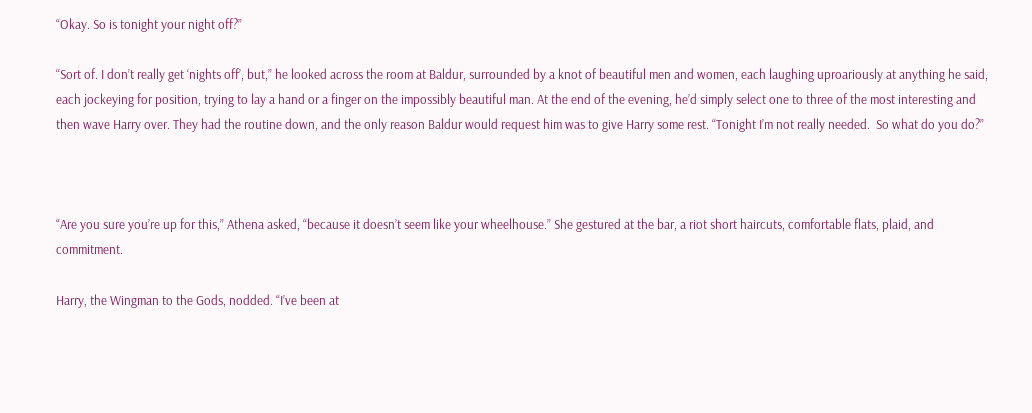“Okay. So is tonight your night off?”

“Sort of. I don’t really get ‘nights off’, but,” he looked across the room at Baldur, surrounded by a knot of beautiful men and women, each laughing uproariously at anything he said, each jockeying for position, trying to lay a hand or a finger on the impossibly beautiful man. At the end of the evening, he’d simply select one to three of the most interesting and then wave Harry over. They had the routine down, and the only reason Baldur would request him was to give Harry some rest. “Tonight I’m not really needed.  So what do you do?”



“Are you sure you’re up for this,” Athena asked, “because it doesn’t seem like your wheelhouse.” She gestured at the bar, a riot short haircuts, comfortable flats, plaid, and commitment.

Harry, the Wingman to the Gods, nodded. “I’ve been at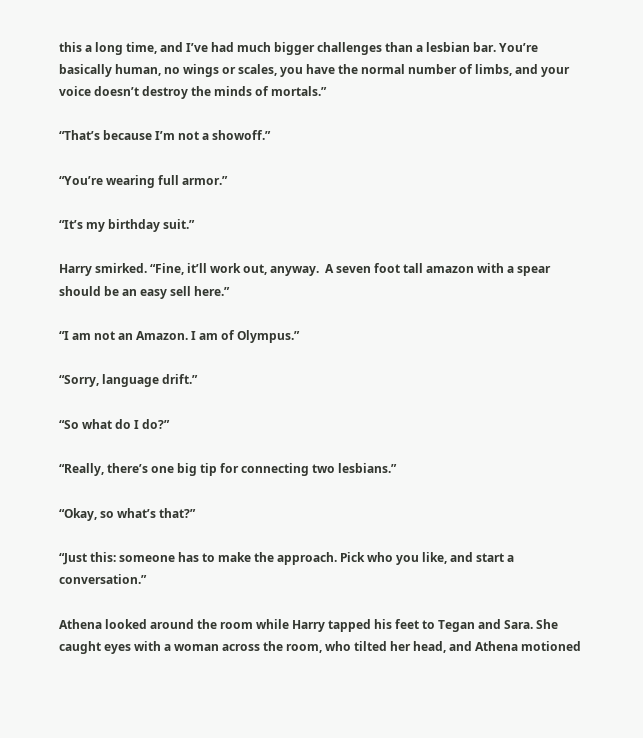this a long time, and I’ve had much bigger challenges than a lesbian bar. You’re basically human, no wings or scales, you have the normal number of limbs, and your voice doesn’t destroy the minds of mortals.”

“That’s because I’m not a showoff.”

“You’re wearing full armor.”

“It’s my birthday suit.”

Harry smirked. “Fine, it’ll work out, anyway.  A seven foot tall amazon with a spear should be an easy sell here.”

“I am not an Amazon. I am of Olympus.”

“Sorry, language drift.”

“So what do I do?”

“Really, there’s one big tip for connecting two lesbians.”

“Okay, so what’s that?”

“Just this: someone has to make the approach. Pick who you like, and start a conversation.”

Athena looked around the room while Harry tapped his feet to Tegan and Sara. She caught eyes with a woman across the room, who tilted her head, and Athena motioned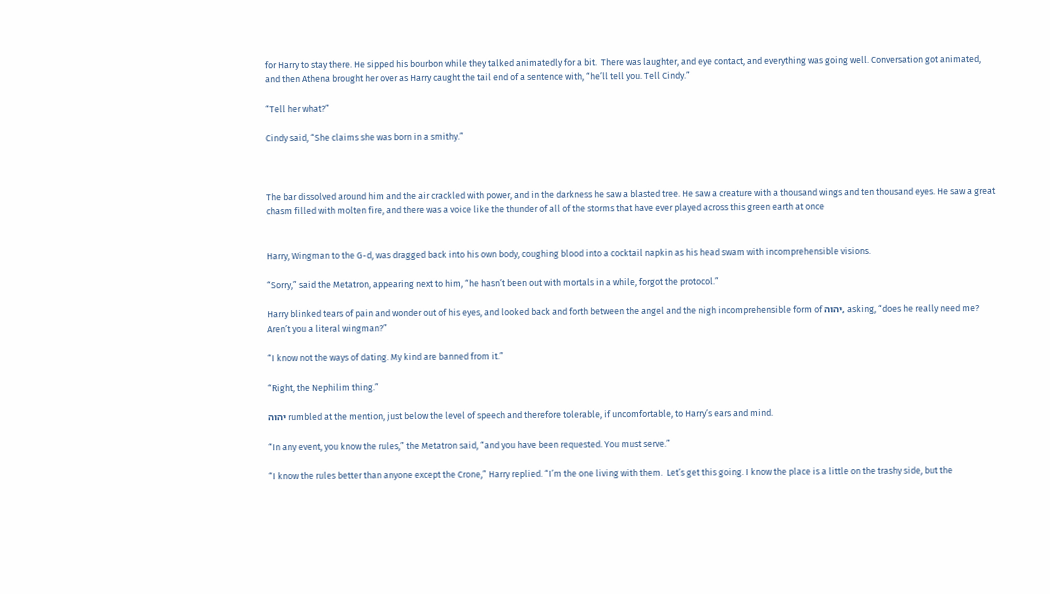for Harry to stay there. He sipped his bourbon while they talked animatedly for a bit.  There was laughter, and eye contact, and everything was going well. Conversation got animated, and then Athena brought her over as Harry caught the tail end of a sentence with, “he’ll tell you. Tell Cindy.”

“Tell her what?”

Cindy said, “She claims she was born in a smithy.”



The bar dissolved around him and the air crackled with power, and in the darkness he saw a blasted tree. He saw a creature with a thousand wings and ten thousand eyes. He saw a great chasm filled with molten fire, and there was a voice like the thunder of all of the storms that have ever played across this green earth at once


Harry, Wingman to the G-d, was dragged back into his own body, coughing blood into a cocktail napkin as his head swam with incomprehensible visions.

“Sorry,” said the Metatron, appearing next to him, “he hasn’t been out with mortals in a while, forgot the protocol.”

Harry blinked tears of pain and wonder out of his eyes, and looked back and forth between the angel and the nigh incomprehensible form of יהוה, asking, “does he really need me? Aren’t you a literal wingman?”

“I know not the ways of dating. My kind are banned from it.”

“Right, the Nephilim thing.”

יהוה rumbled at the mention, just below the level of speech and therefore tolerable, if uncomfortable, to Harry’s ears and mind.

“In any event, you know the rules,” the Metatron said, “and you have been requested. You must serve.”

“I know the rules better than anyone except the Crone,” Harry replied. “I’m the one living with them.  Let’s get this going. I know the place is a little on the trashy side, but the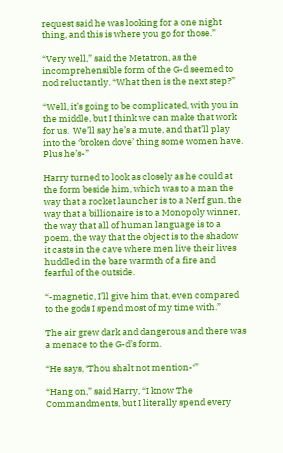request said he was looking for a one night thing, and this is where you go for those.”

“Very well,” said the Metatron, as the incomprehensible form of the G-d seemed to nod reluctantly. “What then is the next step?”

“Well, it’s going to be complicated, with you in the middle, but I think we can make that work for us.  We’ll say he’s a mute, and that’ll play into the ‘broken dove’ thing some women have. Plus he’s-”

Harry turned to look as closely as he could at the form beside him, which was to a man the way that a rocket launcher is to a Nerf gun, the way that a billionaire is to a Monopoly winner, the way that all of human language is to a poem, the way that the object is to the shadow it casts in the cave where men live their lives huddled in the bare warmth of a fire and fearful of the outside.

“-magnetic, I’ll give him that, even compared to the gods I spend most of my time with.”

The air grew dark and dangerous and there was a menace to the G-d’s form.

“He says, ‘Thou shalt not mention-‘”

“Hang on,” said Harry, “I know The Commandments, but I literally spend every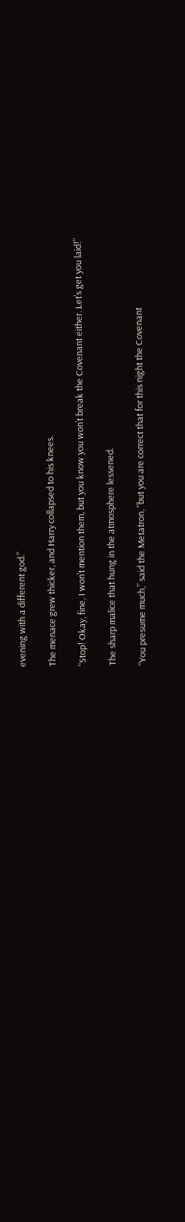evening with a different god.”

The menace grew thicker, and Harry collapsed to his knees.

“Stop! Okay, fine, I won’t mention them, but you know you won’t break the Covenant either. Let’s get you laid!”

The sharp malice that hung in the atmosphere lessened.

“You presume much,” said the Metatron, “but you are correct that for this night the Covenant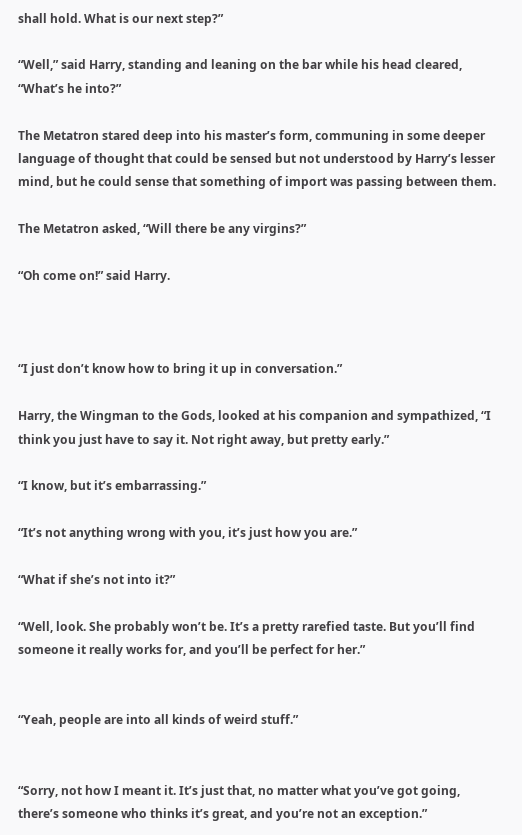shall hold. What is our next step?”

“Well,” said Harry, standing and leaning on the bar while his head cleared, “What’s he into?”

The Metatron stared deep into his master’s form, communing in some deeper language of thought that could be sensed but not understood by Harry’s lesser mind, but he could sense that something of import was passing between them.

The Metatron asked, “Will there be any virgins?”

“Oh come on!” said Harry.



“I just don’t know how to bring it up in conversation.”

Harry, the Wingman to the Gods, looked at his companion and sympathized, “I think you just have to say it. Not right away, but pretty early.”

“I know, but it’s embarrassing.”

“It’s not anything wrong with you, it’s just how you are.”

“What if she’s not into it?”

“Well, look. She probably won’t be. It’s a pretty rarefied taste. But you’ll find someone it really works for, and you’ll be perfect for her.”


“Yeah, people are into all kinds of weird stuff.”


“Sorry, not how I meant it. It’s just that, no matter what you’ve got going, there’s someone who thinks it’s great, and you’re not an exception.”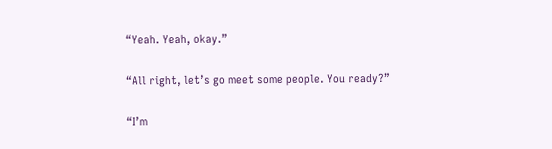“Yeah. Yeah, okay.”

“All right, let’s go meet some people. You ready?”

“I’m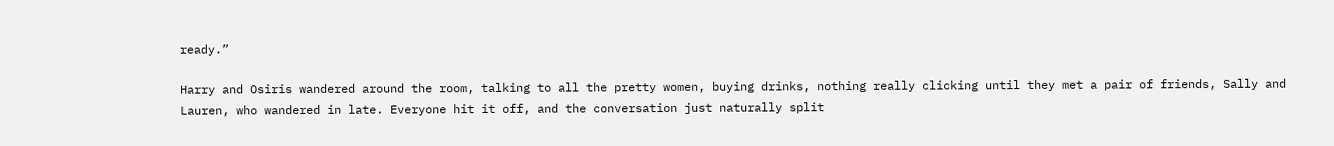ready.”

Harry and Osiris wandered around the room, talking to all the pretty women, buying drinks, nothing really clicking until they met a pair of friends, Sally and Lauren, who wandered in late. Everyone hit it off, and the conversation just naturally split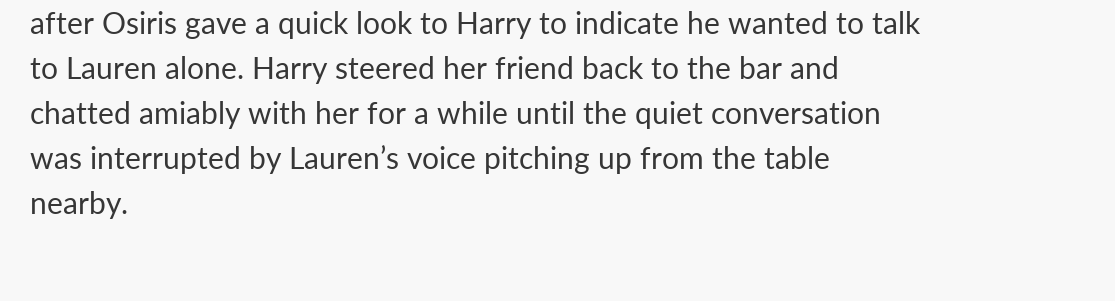after Osiris gave a quick look to Harry to indicate he wanted to talk to Lauren alone. Harry steered her friend back to the bar and chatted amiably with her for a while until the quiet conversation was interrupted by Lauren’s voice pitching up from the table nearby.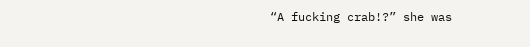“A fucking crab!?” she was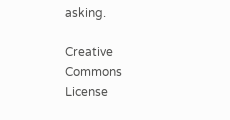asking.

Creative Commons License